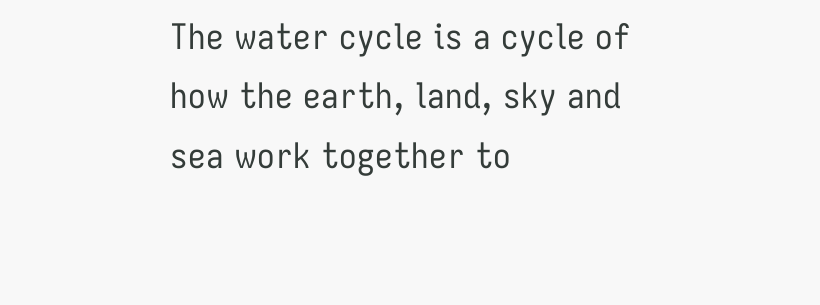The water cycle is a cycle of how the earth, land, sky and sea work together to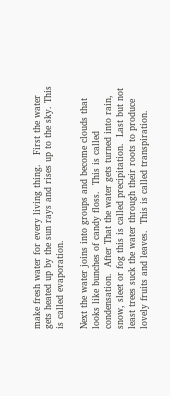make fresh water for every living thing.   First the water gets heated up by the sun rays and rises up to the sky. This is called evaporation.

Next the water joins into groups and become clouds that looks like bunches of candy floss.  This is called condensation.  After That the water gets turned into rain, snow, sleet or fog this is called precipitation.  Last but not least trees suck the water through their roots to produce lovely fruits and leaves.  This is called transpiration.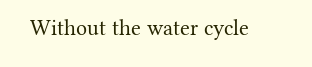Without the water cycle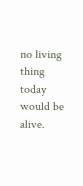no living thing today would be alive.